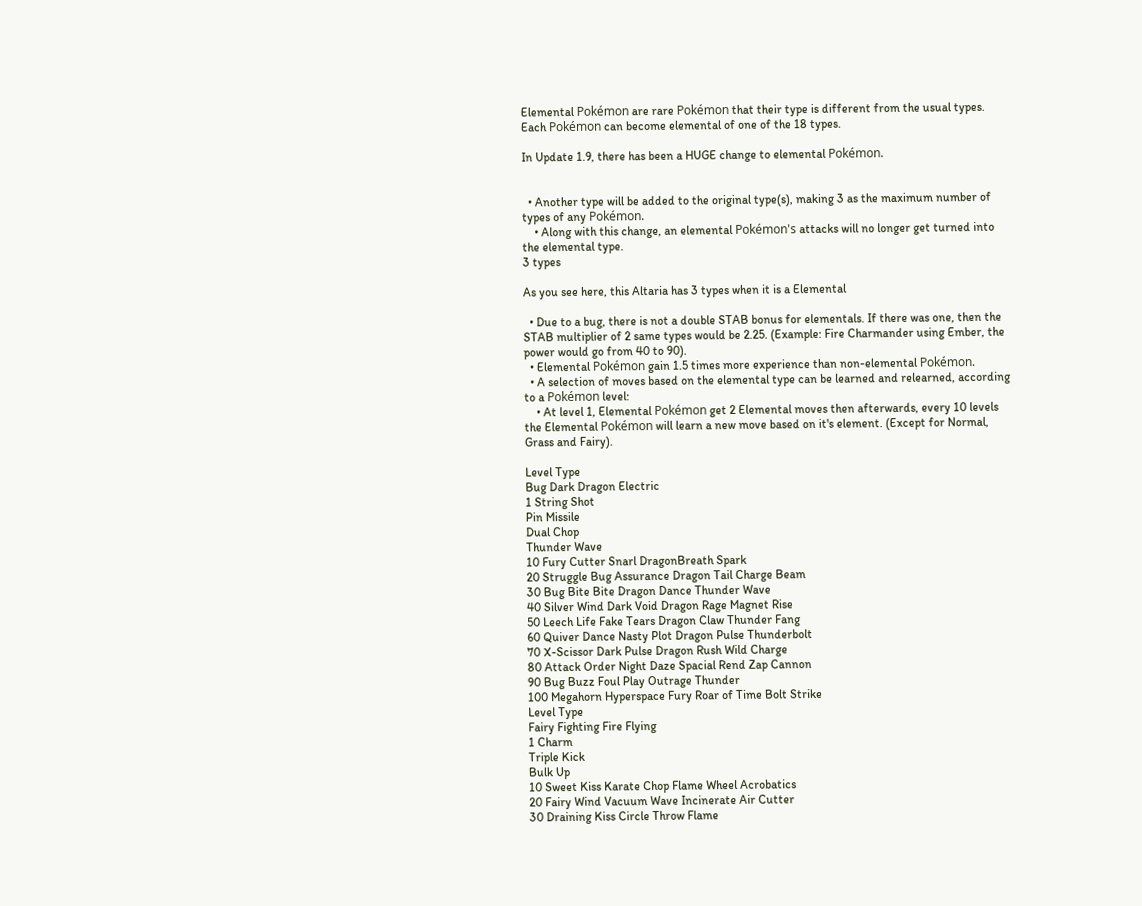Elemental Pokémon are rare Pokémon that their type is different from the usual types. Each Pokémon can become elemental of one of the 18 types.

In Update 1.9, there has been a HUGE change to elemental Pokémon.


  • Another type will be added to the original type(s), making 3 as the maximum number of types of any Pokémon.
    • Along with this change, an elemental Pokémon's attacks will no longer get turned into the elemental type.
3 types

As you see here, this Altaria has 3 types when it is a Elemental

  • Due to a bug, there is not a double STAB bonus for elementals. If there was one, then the STAB multiplier of 2 same types would be 2.25. (Example: Fire Charmander using Ember, the power would go from 40 to 90).
  • Elemental Pokémon gain 1.5 times more experience than non-elemental Pokémon.
  • A selection of moves based on the elemental type can be learned and relearned, according to a Pokémon level:
    • At level 1, Elemental Pokémon get 2 Elemental moves then afterwards, every 10 levels the Elemental Pokémon will learn a new move based on it's element. (Except for Normal, Grass and Fairy).

Level Type
Bug Dark Dragon Electric
1 String Shot
Pin Missile
Dual Chop
Thunder Wave
10 Fury Cutter Snarl DragonBreath Spark
20 Struggle Bug Assurance Dragon Tail Charge Beam
30 Bug Bite Bite Dragon Dance Thunder Wave
40 Silver Wind Dark Void Dragon Rage Magnet Rise
50 Leech Life Fake Tears Dragon Claw Thunder Fang
60 Quiver Dance Nasty Plot Dragon Pulse Thunderbolt
70 X-Scissor Dark Pulse Dragon Rush Wild Charge
80 Attack Order Night Daze Spacial Rend Zap Cannon
90 Bug Buzz Foul Play Outrage Thunder
100 Megahorn Hyperspace Fury Roar of Time Bolt Strike
Level Type
Fairy Fighting Fire Flying
1 Charm
Triple Kick
Bulk Up
10 Sweet Kiss Karate Chop Flame Wheel Acrobatics
20 Fairy Wind Vacuum Wave Incinerate Air Cutter
30 Draining Kiss Circle Throw Flame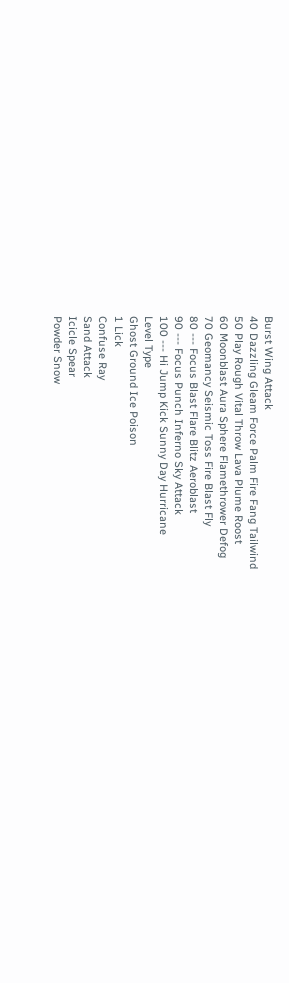Burst Wing Attack
40 Dazzling Gleam Force Palm Fire Fang Tailwind
50 Play Rough Vital Throw Lava Plume Roost
60 Moonblast Aura Sphere Flamethrower Defog
70 Geomancy Seismic Toss Fire Blast Fly
80 --- Focus Blast Flare Blitz Aeroblast
90 --- Focus Punch Inferno Sky Attack
100 --- Hi Jump Kick Sunny Day Hurricane
Level Type
Ghost Ground Ice Poison
1 Lick
Confuse Ray
Sand Attack
Icicle Spear
Powder Snow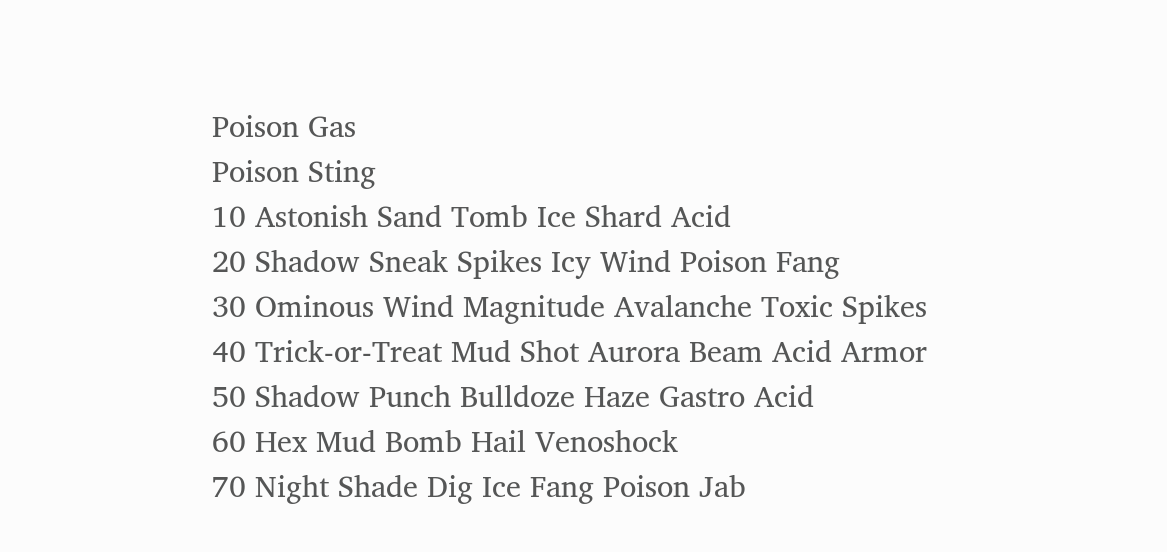Poison Gas
Poison Sting
10 Astonish Sand Tomb Ice Shard Acid
20 Shadow Sneak Spikes Icy Wind Poison Fang
30 Ominous Wind Magnitude Avalanche Toxic Spikes
40 Trick-or-Treat Mud Shot Aurora Beam Acid Armor
50 Shadow Punch Bulldoze Haze Gastro Acid
60 Hex Mud Bomb Hail Venoshock
70 Night Shade Dig Ice Fang Poison Jab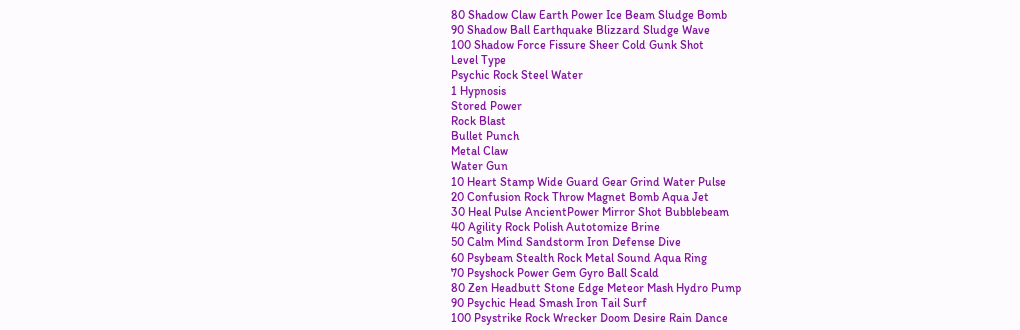80 Shadow Claw Earth Power Ice Beam Sludge Bomb
90 Shadow Ball Earthquake Blizzard Sludge Wave
100 Shadow Force Fissure Sheer Cold Gunk Shot
Level Type
Psychic Rock Steel Water
1 Hypnosis
Stored Power
Rock Blast
Bullet Punch
Metal Claw
Water Gun
10 Heart Stamp Wide Guard Gear Grind Water Pulse
20 Confusion Rock Throw Magnet Bomb Aqua Jet
30 Heal Pulse AncientPower Mirror Shot Bubblebeam
40 Agility Rock Polish Autotomize Brine
50 Calm Mind Sandstorm Iron Defense Dive
60 Psybeam Stealth Rock Metal Sound Aqua Ring
70 Psyshock Power Gem Gyro Ball Scald
80 Zen Headbutt Stone Edge Meteor Mash Hydro Pump
90 Psychic Head Smash Iron Tail Surf
100 Psystrike Rock Wrecker Doom Desire Rain Dance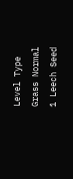Level Type
Grass Normal
1 Leech Seed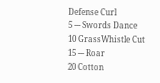Defense Curl
5 --- Swords Dance
10 GrassWhistle Cut
15 --- Roar
20 Cotton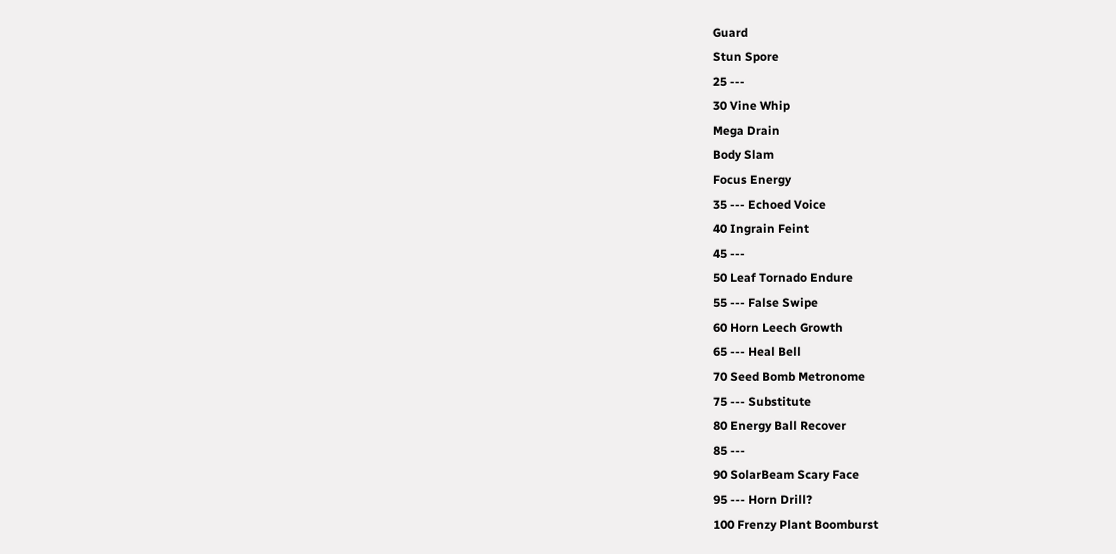Guard
Stun Spore
25 ---
30 Vine Whip
Mega Drain
Body Slam
Focus Energy
35 --- Echoed Voice
40 Ingrain Feint
45 ---
50 Leaf Tornado Endure
55 --- False Swipe
60 Horn Leech Growth
65 --- Heal Bell
70 Seed Bomb Metronome
75 --- Substitute
80 Energy Ball Recover
85 ---
90 SolarBeam Scary Face
95 --- Horn Drill?
100 Frenzy Plant Boomburst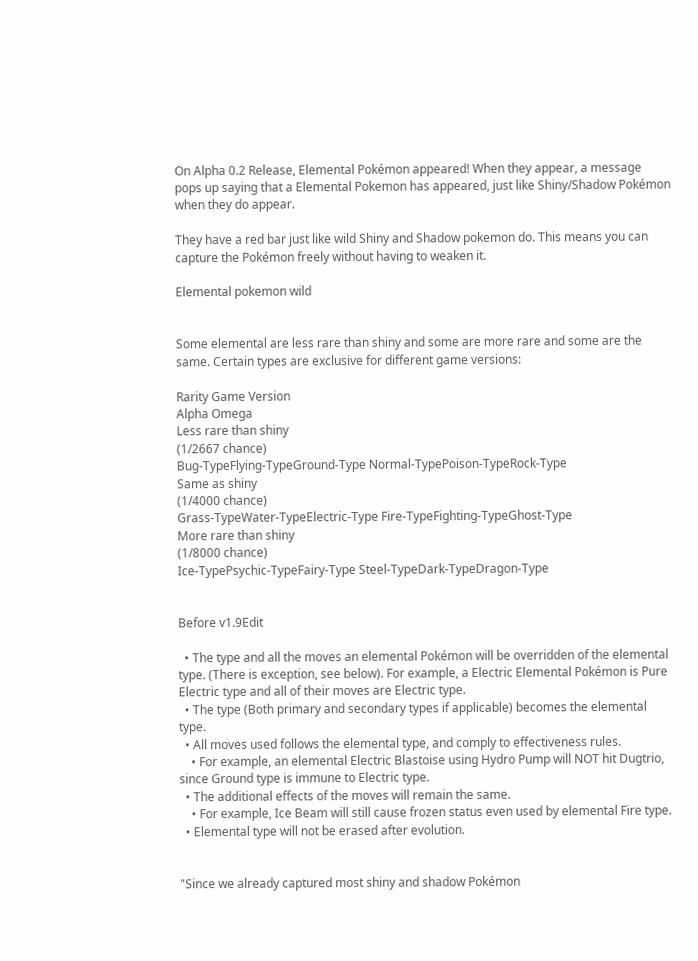On Alpha 0.2 Release, Elemental Pokémon appeared! When they appear, a message pops up saying that a Elemental Pokemon has appeared, just like Shiny/Shadow Pokémon when they do appear.

They have a red bar just like wild Shiny and Shadow pokemon do. This means you can capture the Pokémon freely without having to weaken it.

Elemental pokemon wild


Some elemental are less rare than shiny and some are more rare and some are the same. Certain types are exclusive for different game versions:

Rarity Game Version
Alpha Omega
Less rare than shiny
(1/2667 chance)
Bug-TypeFlying-TypeGround-Type Normal-TypePoison-TypeRock-Type
Same as shiny
(1/4000 chance)
Grass-TypeWater-TypeElectric-Type Fire-TypeFighting-TypeGhost-Type
More rare than shiny
(1/8000 chance)
Ice-TypePsychic-TypeFairy-Type Steel-TypeDark-TypeDragon-Type


Before v1.9Edit

  • The type and all the moves an elemental Pokémon will be overridden of the elemental type. (There is exception, see below). For example, a Electric Elemental Pokémon is Pure Electric type and all of their moves are Electric type.
  • The type (Both primary and secondary types if applicable) becomes the elemental type.
  • All moves used follows the elemental type, and comply to effectiveness rules.
    • For example, an elemental Electric Blastoise using Hydro Pump will NOT hit Dugtrio, since Ground type is immune to Electric type.
  • The additional effects of the moves will remain the same.
    • For example, Ice Beam will still cause frozen status even used by elemental Fire type.
  • Elemental type will not be erased after evolution.


"Since we already captured most shiny and shadow Pokémon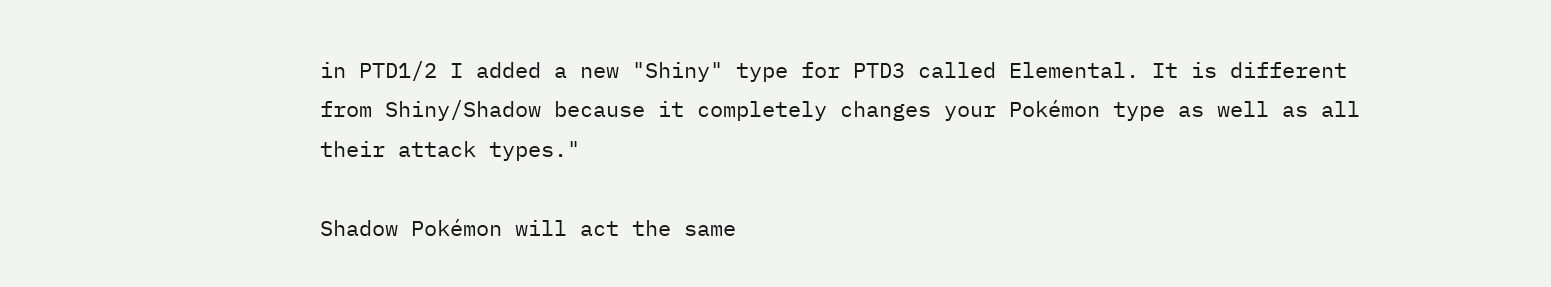in PTD1/2 I added a new "Shiny" type for PTD3 called Elemental. It is different from Shiny/Shadow because it completely changes your Pokémon type as well as all their attack types."

Shadow Pokémon will act the same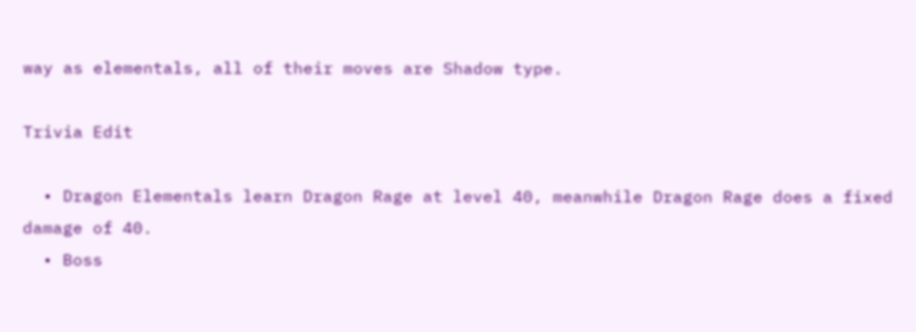way as elementals, all of their moves are Shadow type.

Trivia Edit

  • Dragon Elementals learn Dragon Rage at level 40, meanwhile Dragon Rage does a fixed damage of 40.
  • Boss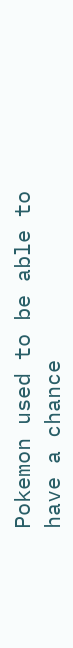Pokemon used to be able to have a chance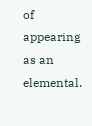of appearing as an elemental.